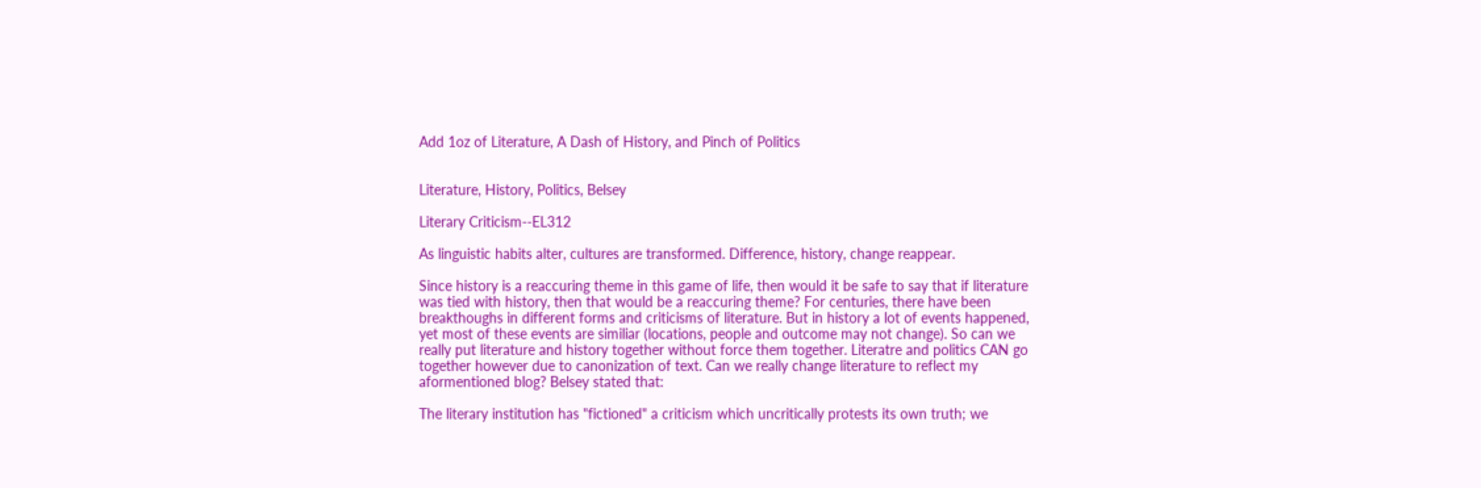Add 1oz of Literature, A Dash of History, and Pinch of Politics


Literature, History, Politics, Belsey

Literary Criticism--EL312

As linguistic habits alter, cultures are transformed. Difference, history, change reappear.

Since history is a reaccuring theme in this game of life, then would it be safe to say that if literature was tied with history, then that would be a reaccuring theme? For centuries, there have been breakthoughs in different forms and criticisms of literature. But in history a lot of events happened, yet most of these events are similiar (locations, people and outcome may not change). So can we really put literature and history together without force them together. Literatre and politics CAN go together however due to canonization of text. Can we really change literature to reflect my aformentioned blog? Belsey stated that:

The literary institution has "fictioned" a criticism which uncritically protests its own truth; we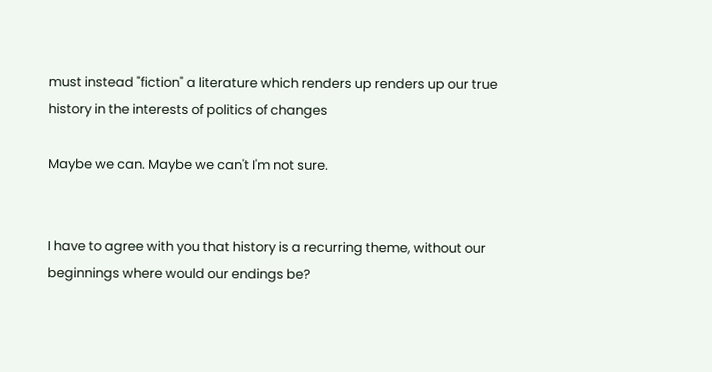must instead "fiction" a literature which renders up renders up our true history in the interests of politics of changes

Maybe we can. Maybe we can't I'm not sure.


I have to agree with you that history is a recurring theme, without our beginnings where would our endings be?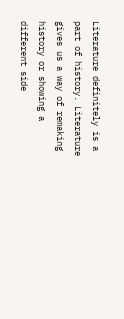Literature definitely is a part of history. Literature gives us a way of remaking history or showing a different side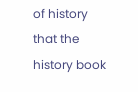of history that the history book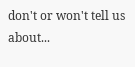don't or won't tell us about...